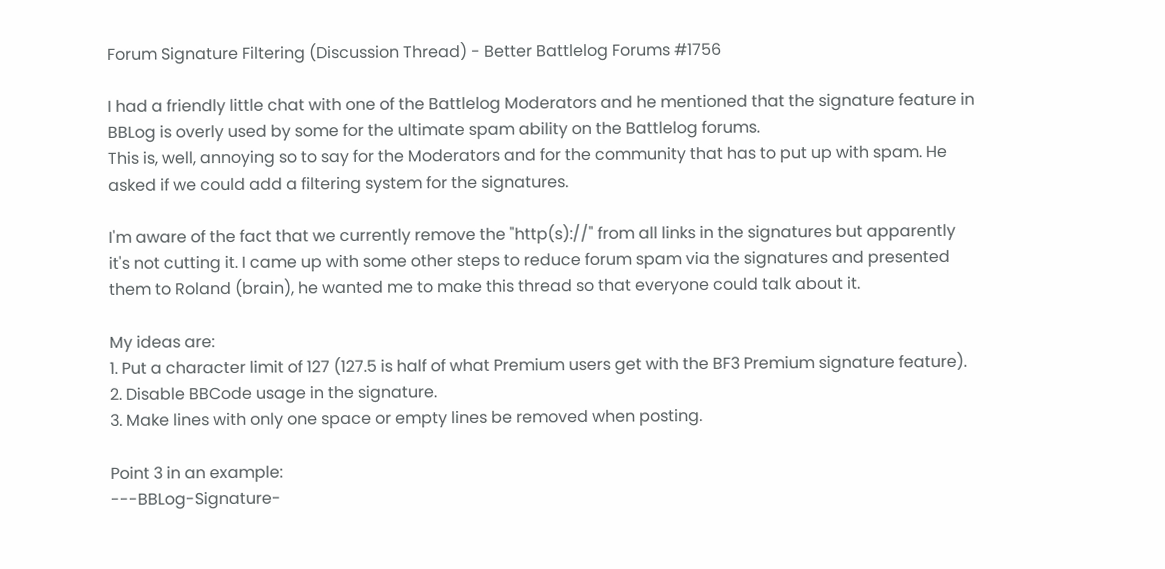Forum Signature Filtering (Discussion Thread) - Better Battlelog Forums #1756

I had a friendly little chat with one of the Battlelog Moderators and he mentioned that the signature feature in BBLog is overly used by some for the ultimate spam ability on the Battlelog forums.
This is, well, annoying so to say for the Moderators and for the community that has to put up with spam. He asked if we could add a filtering system for the signatures.

I'm aware of the fact that we currently remove the "http(s)://" from all links in the signatures but apparently it's not cutting it. I came up with some other steps to reduce forum spam via the signatures and presented them to Roland (brain), he wanted me to make this thread so that everyone could talk about it.

My ideas are:
1. Put a character limit of 127 (127.5 is half of what Premium users get with the BF3 Premium signature feature).
2. Disable BBCode usage in the signature.
3. Make lines with only one space or empty lines be removed when posting.

Point 3 in an example:
---BBLog-Signature-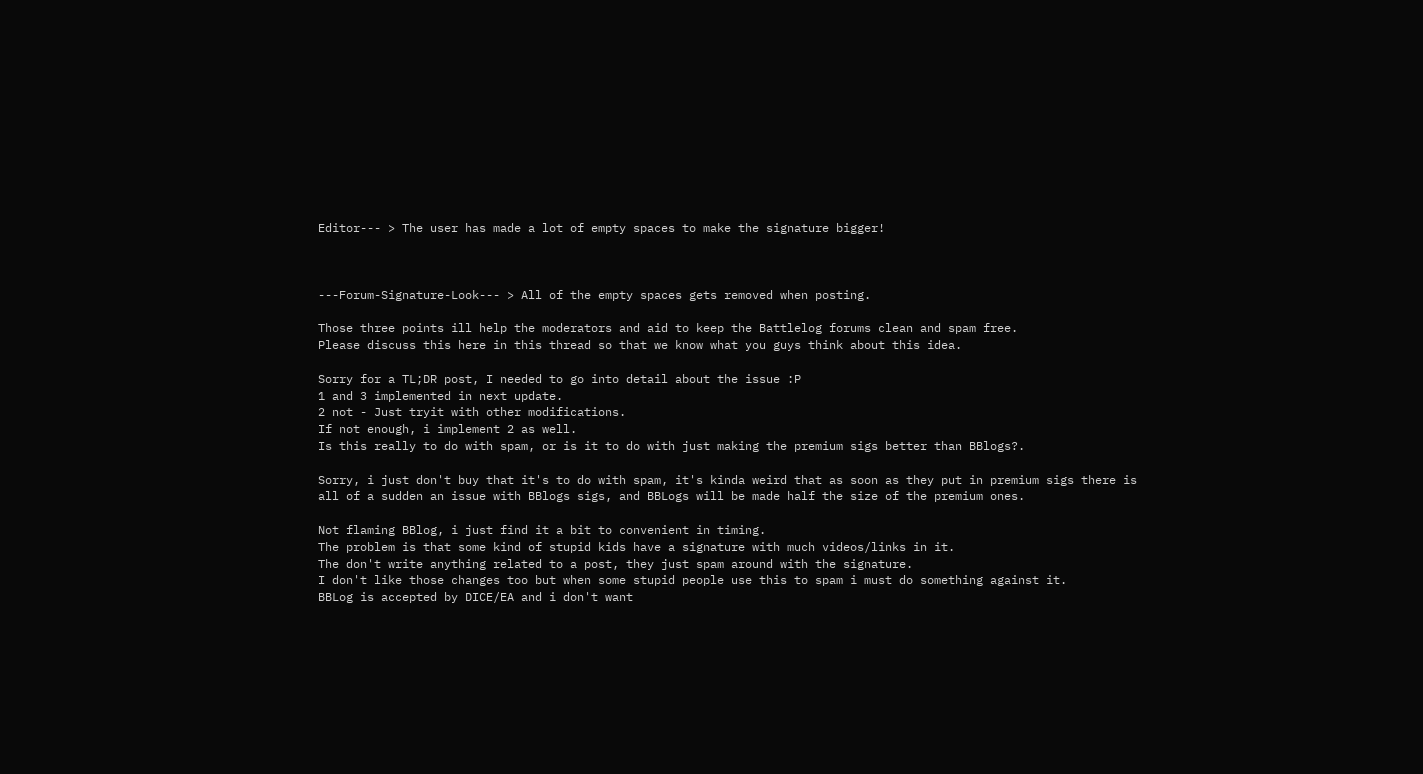Editor--- > The user has made a lot of empty spaces to make the signature bigger!



---Forum-Signature-Look--- > All of the empty spaces gets removed when posting.

Those three points ill help the moderators and aid to keep the Battlelog forums clean and spam free.
Please discuss this here in this thread so that we know what you guys think about this idea.

Sorry for a TL;DR post, I needed to go into detail about the issue :P
1 and 3 implemented in next update.
2 not - Just tryit with other modifications.
If not enough, i implement 2 as well.
Is this really to do with spam, or is it to do with just making the premium sigs better than BBlogs?.

Sorry, i just don't buy that it's to do with spam, it's kinda weird that as soon as they put in premium sigs there is all of a sudden an issue with BBlogs sigs, and BBLogs will be made half the size of the premium ones.

Not flaming BBlog, i just find it a bit to convenient in timing.
The problem is that some kind of stupid kids have a signature with much videos/links in it.
The don't write anything related to a post, they just spam around with the signature.
I don't like those changes too but when some stupid people use this to spam i must do something against it.
BBLog is accepted by DICE/EA and i don't want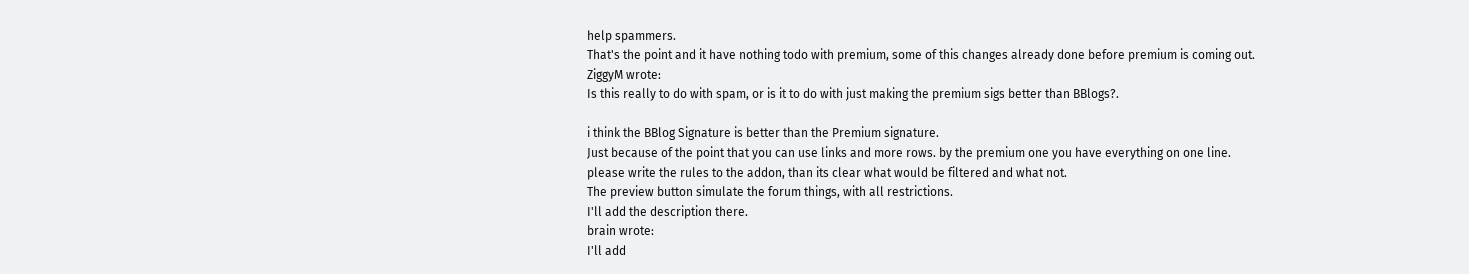help spammers.
That's the point and it have nothing todo with premium, some of this changes already done before premium is coming out.
ZiggyM wrote:
Is this really to do with spam, or is it to do with just making the premium sigs better than BBlogs?.

i think the BBlog Signature is better than the Premium signature.
Just because of the point that you can use links and more rows. by the premium one you have everything on one line.
please write the rules to the addon, than its clear what would be filtered and what not.
The preview button simulate the forum things, with all restrictions.
I'll add the description there.
brain wrote:
I'll add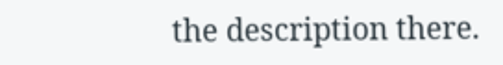the description there.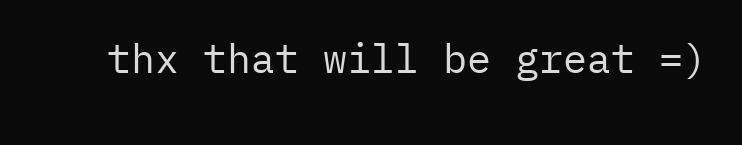thx that will be great =)